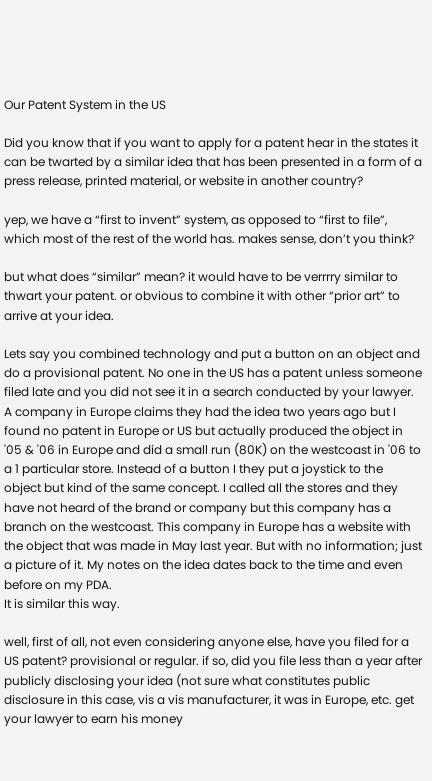Our Patent System in the US

Did you know that if you want to apply for a patent hear in the states it can be twarted by a similar idea that has been presented in a form of a press release, printed material, or website in another country?

yep, we have a “first to invent” system, as opposed to “first to file”, which most of the rest of the world has. makes sense, don’t you think?

but what does “similar” mean? it would have to be verrrry similar to thwart your patent. or obvious to combine it with other “prior art” to arrive at your idea.

Lets say you combined technology and put a button on an object and do a provisional patent. No one in the US has a patent unless someone filed late and you did not see it in a search conducted by your lawyer. A company in Europe claims they had the idea two years ago but I found no patent in Europe or US but actually produced the object in '05 & '06 in Europe and did a small run (80K) on the westcoast in '06 to a 1 particular store. Instead of a button I they put a joystick to the object but kind of the same concept. I called all the stores and they have not heard of the brand or company but this company has a branch on the westcoast. This company in Europe has a website with the object that was made in May last year. But with no information; just a picture of it. My notes on the idea dates back to the time and even before on my PDA.
It is similar this way.

well, first of all, not even considering anyone else, have you filed for a US patent? provisional or regular. if so, did you file less than a year after publicly disclosing your idea (not sure what constitutes public disclosure in this case, vis a vis manufacturer, it was in Europe, etc. get your lawyer to earn his money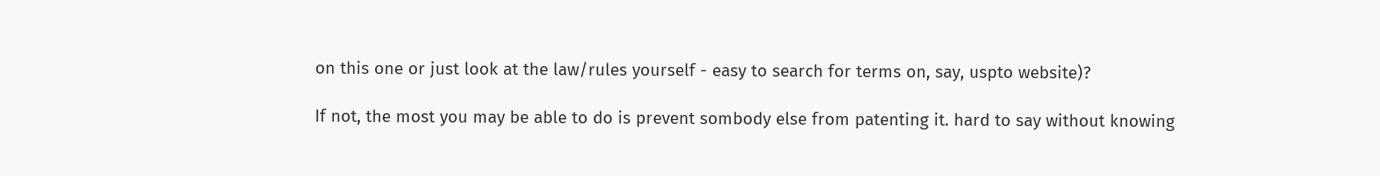on this one or just look at the law/rules yourself - easy to search for terms on, say, uspto website)?

If not, the most you may be able to do is prevent sombody else from patenting it. hard to say without knowing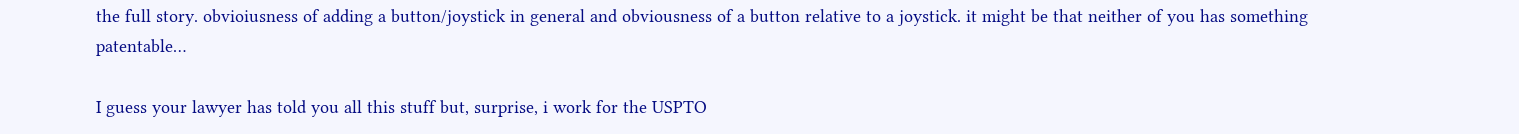the full story. obvioiusness of adding a button/joystick in general and obviousness of a button relative to a joystick. it might be that neither of you has something patentable…

I guess your lawyer has told you all this stuff but, surprise, i work for the USPTO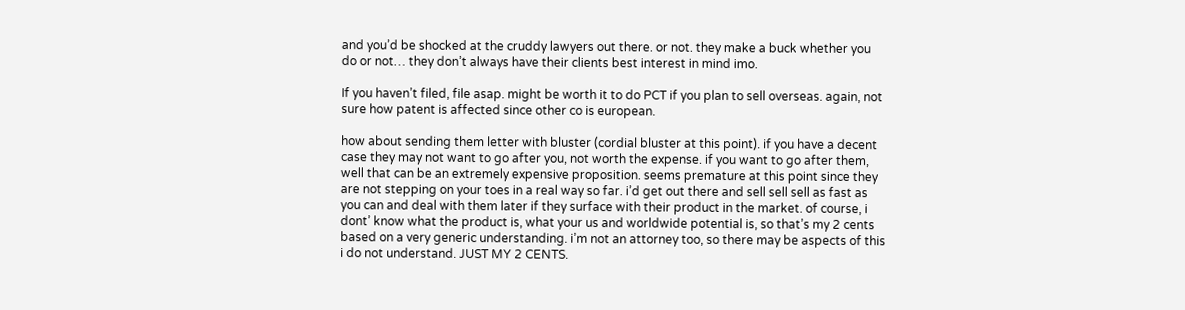and you’d be shocked at the cruddy lawyers out there. or not. they make a buck whether you do or not… they don’t always have their clients best interest in mind imo.

If you haven’t filed, file asap. might be worth it to do PCT if you plan to sell overseas. again, not sure how patent is affected since other co is european.

how about sending them letter with bluster (cordial bluster at this point). if you have a decent case they may not want to go after you, not worth the expense. if you want to go after them, well that can be an extremely expensive proposition. seems premature at this point since they are not stepping on your toes in a real way so far. i’d get out there and sell sell sell as fast as you can and deal with them later if they surface with their product in the market. of course, i dont’ know what the product is, what your us and worldwide potential is, so that’s my 2 cents based on a very generic understanding. i’m not an attorney too, so there may be aspects of this i do not understand. JUST MY 2 CENTS.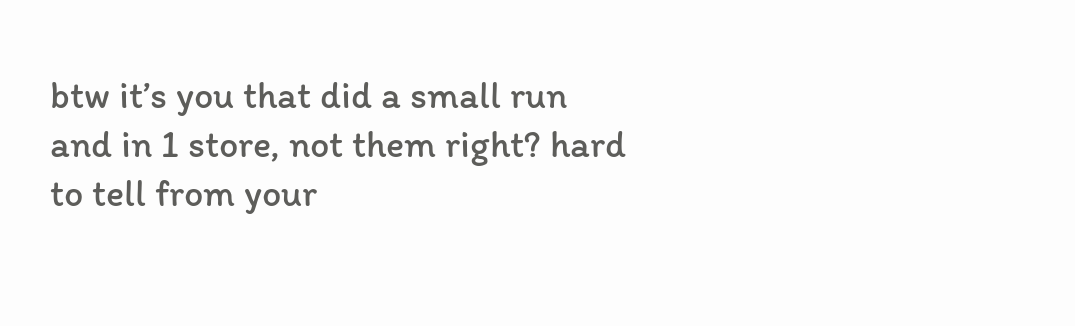btw it’s you that did a small run and in 1 store, not them right? hard to tell from your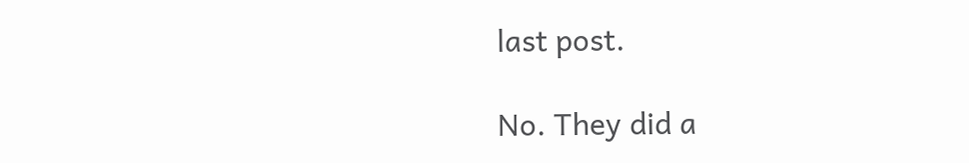last post.

No. They did a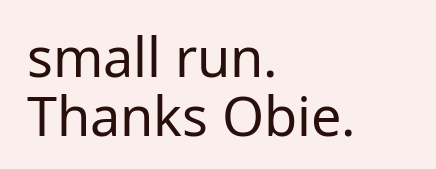small run.
Thanks Obie.